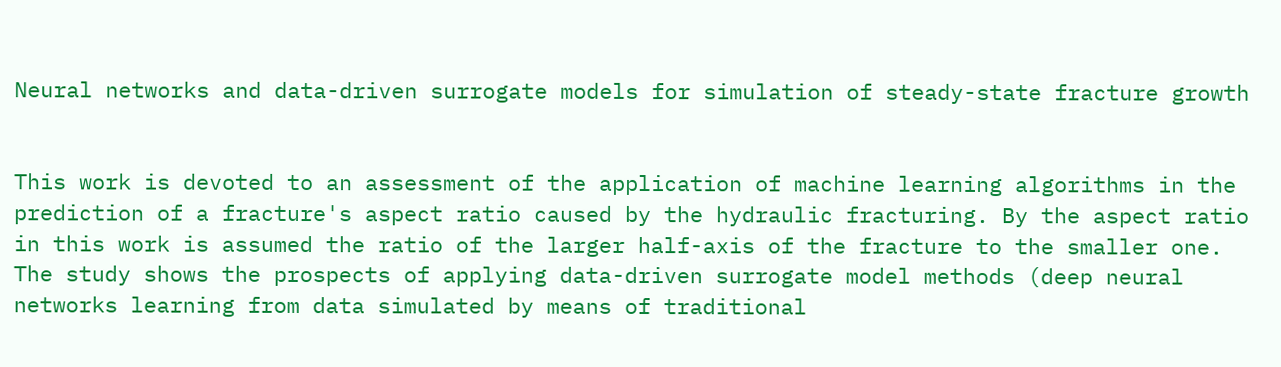Neural networks and data-driven surrogate models for simulation of steady-state fracture growth


This work is devoted to an assessment of the application of machine learning algorithms in the prediction of a fracture's aspect ratio caused by the hydraulic fracturing. By the aspect ratio in this work is assumed the ratio of the larger half-axis of the fracture to the smaller one. The study shows the prospects of applying data-driven surrogate model methods (deep neural networks learning from data simulated by means of traditional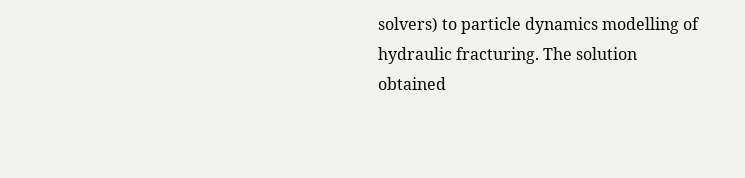solvers) to particle dynamics modelling of hydraulic fracturing. The solution obtained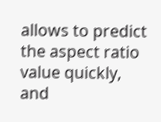allows to predict the aspect ratio value quickly, and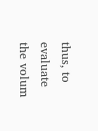thus, to evaluate the volum